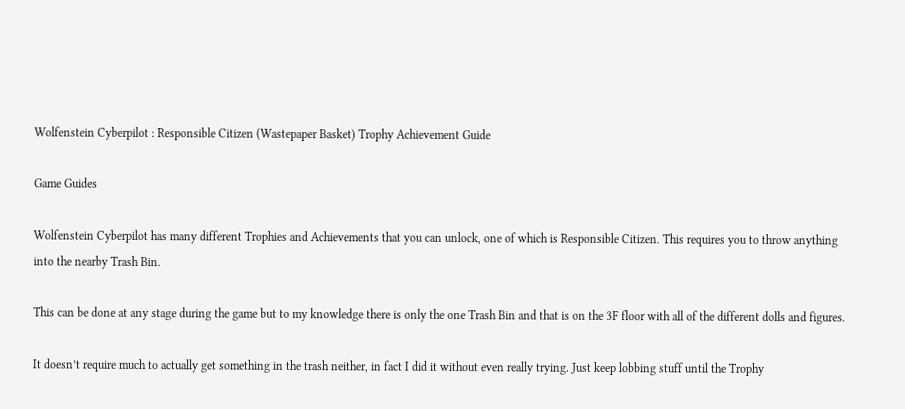Wolfenstein Cyberpilot : Responsible Citizen (Wastepaper Basket) Trophy Achievement Guide

Game Guides

Wolfenstein Cyberpilot has many different Trophies and Achievements that you can unlock, one of which is Responsible Citizen. This requires you to throw anything into the nearby Trash Bin.

This can be done at any stage during the game but to my knowledge there is only the one Trash Bin and that is on the 3F floor with all of the different dolls and figures.

It doesn’t require much to actually get something in the trash neither, in fact I did it without even really trying. Just keep lobbing stuff until the Trophy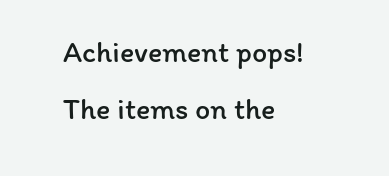Achievement pops!
The items on the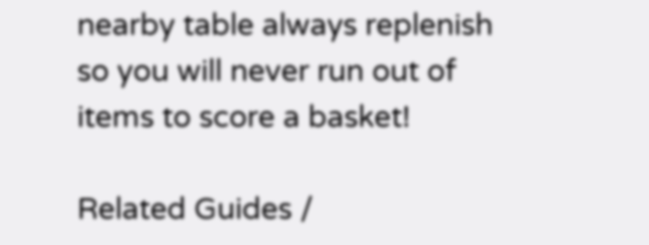nearby table always replenish so you will never run out of items to score a basket!

Related Guides /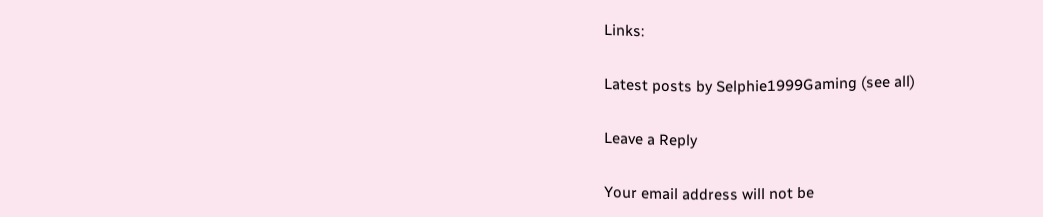Links:

Latest posts by Selphie1999Gaming (see all)

Leave a Reply

Your email address will not be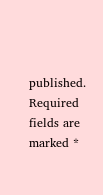published. Required fields are marked *